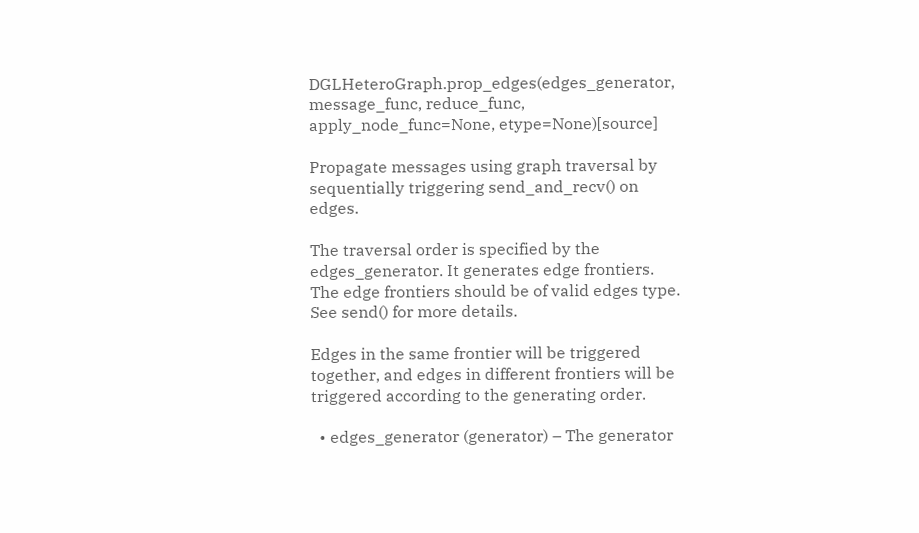DGLHeteroGraph.prop_edges(edges_generator, message_func, reduce_func, apply_node_func=None, etype=None)[source]

Propagate messages using graph traversal by sequentially triggering send_and_recv() on edges.

The traversal order is specified by the edges_generator. It generates edge frontiers. The edge frontiers should be of valid edges type. See send() for more details.

Edges in the same frontier will be triggered together, and edges in different frontiers will be triggered according to the generating order.

  • edges_generator (generator) – The generator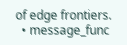of edge frontiers.
  • message_func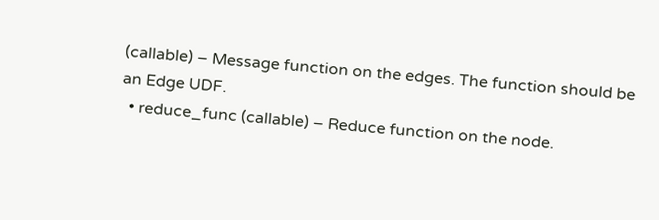(callable) – Message function on the edges. The function should be an Edge UDF.
  • reduce_func (callable) – Reduce function on the node.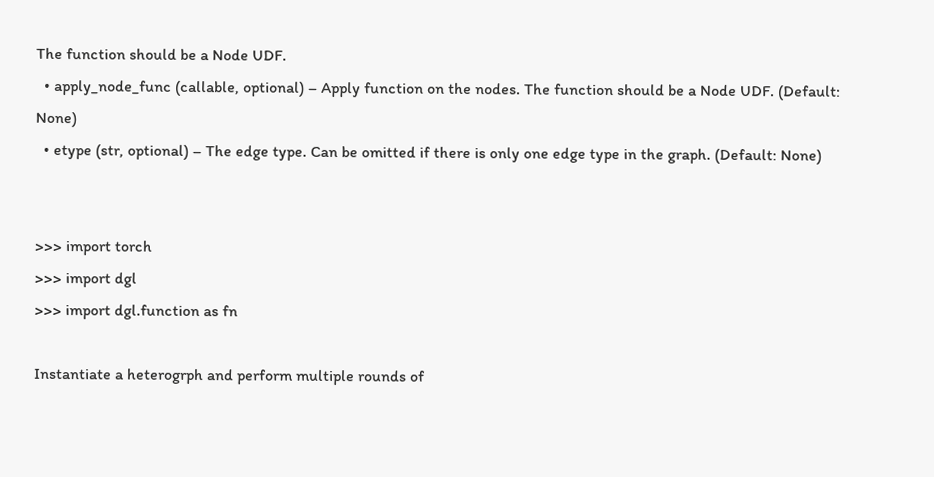The function should be a Node UDF.
  • apply_node_func (callable, optional) – Apply function on the nodes. The function should be a Node UDF. (Default: None)
  • etype (str, optional) – The edge type. Can be omitted if there is only one edge type in the graph. (Default: None)


>>> import torch
>>> import dgl
>>> import dgl.function as fn

Instantiate a heterogrph and perform multiple rounds of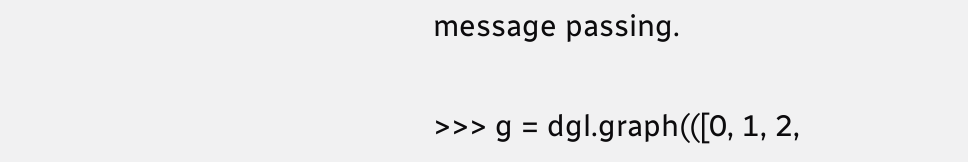message passing.

>>> g = dgl.graph(([0, 1, 2,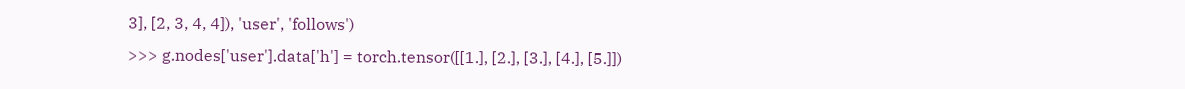3], [2, 3, 4, 4]), 'user', 'follows')
>>> g.nodes['user'].data['h'] = torch.tensor([[1.], [2.], [3.], [4.], [5.]])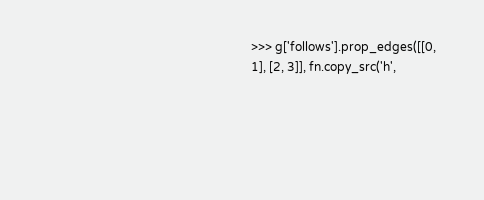>>> g['follows'].prop_edges([[0, 1], [2, 3]], fn.copy_src('h',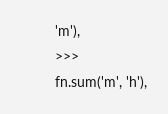'm'),
>>>                         fn.sum('m', 'h'),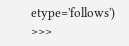etype='follows')
>>>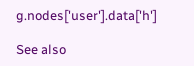g.nodes['user'].data['h']

See also